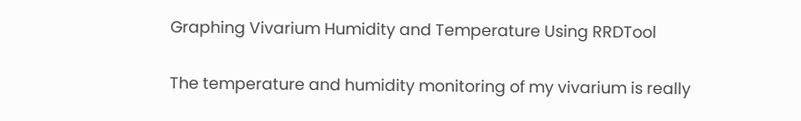Graphing Vivarium Humidity and Temperature Using RRDTool

The temperature and humidity monitoring of my vivarium is really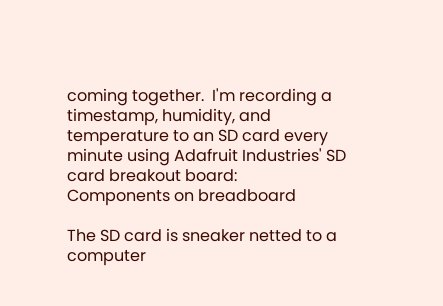coming together.  I'm recording a timestamp, humidity, and temperature to an SD card every minute using Adafruit Industries' SD card breakout board:
Components on breadboard

The SD card is sneaker netted to a computer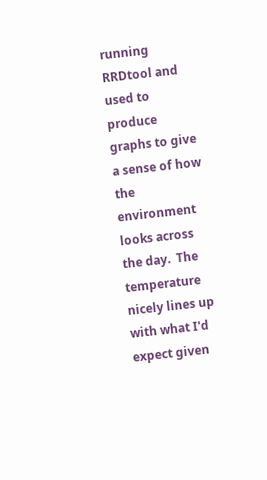running RRDtool and used to produce graphs to give a sense of how the environment looks across the day.  The temperature nicely lines up with what I'd expect given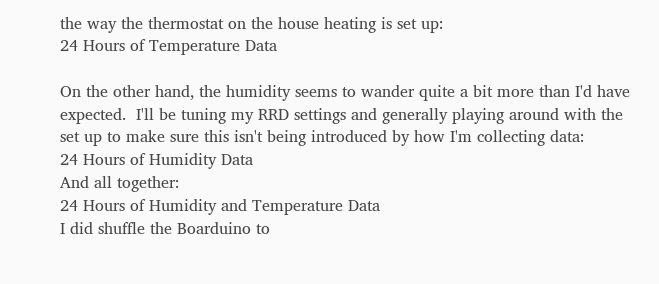the way the thermostat on the house heating is set up:
24 Hours of Temperature Data

On the other hand, the humidity seems to wander quite a bit more than I'd have expected.  I'll be tuning my RRD settings and generally playing around with the set up to make sure this isn't being introduced by how I'm collecting data:
24 Hours of Humidity Data
And all together:
24 Hours of Humidity and Temperature Data
I did shuffle the Boarduino to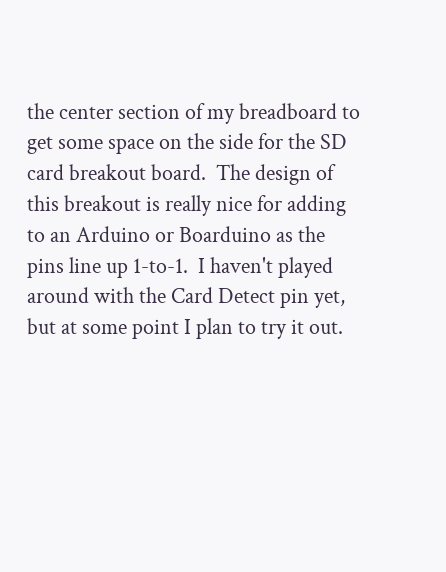the center section of my breadboard to get some space on the side for the SD card breakout board.  The design of this breakout is really nice for adding to an Arduino or Boarduino as the pins line up 1-to-1.  I haven't played around with the Card Detect pin yet, but at some point I plan to try it out.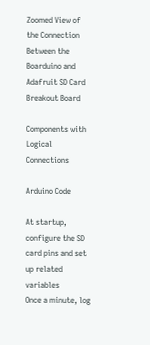Zoomed View of the Connection Between the Boarduino and Adafruit SD Card Breakout Board

Components with Logical Connections

Arduino Code

At startup, configure the SD card pins and set up related variables
Once a minute, log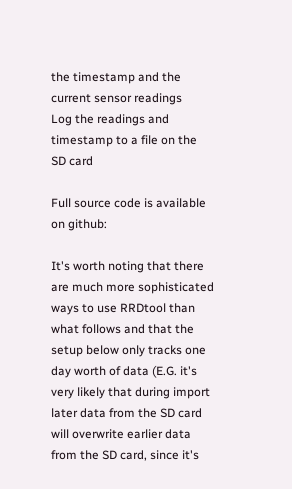the timestamp and the current sensor readings
Log the readings and timestamp to a file on the SD card

Full source code is available on github:

It's worth noting that there are much more sophisticated ways to use RRDtool than what follows and that the setup below only tracks one day worth of data (E.G. it's very likely that during import later data from the SD card will overwrite earlier data from the SD card, since it's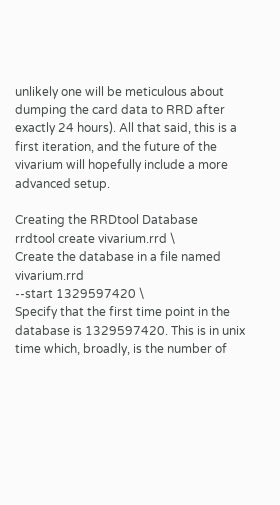unlikely one will be meticulous about dumping the card data to RRD after exactly 24 hours). All that said, this is a first iteration, and the future of the vivarium will hopefully include a more advanced setup.

Creating the RRDtool Database
rrdtool create vivarium.rrd \
Create the database in a file named vivarium.rrd
--start 1329597420 \
Specify that the first time point in the database is 1329597420. This is in unix time which, broadly, is the number of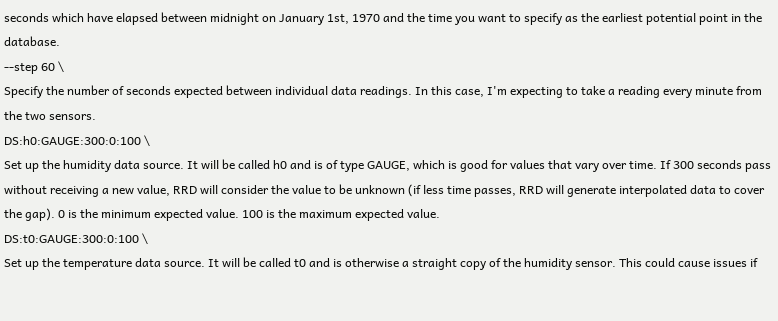seconds which have elapsed between midnight on January 1st, 1970 and the time you want to specify as the earliest potential point in the database.
--step 60 \
Specify the number of seconds expected between individual data readings. In this case, I'm expecting to take a reading every minute from the two sensors.
DS:h0:GAUGE:300:0:100 \
Set up the humidity data source. It will be called h0 and is of type GAUGE, which is good for values that vary over time. If 300 seconds pass without receiving a new value, RRD will consider the value to be unknown (if less time passes, RRD will generate interpolated data to cover the gap). 0 is the minimum expected value. 100 is the maximum expected value.
DS:t0:GAUGE:300:0:100 \
Set up the temperature data source. It will be called t0 and is otherwise a straight copy of the humidity sensor. This could cause issues if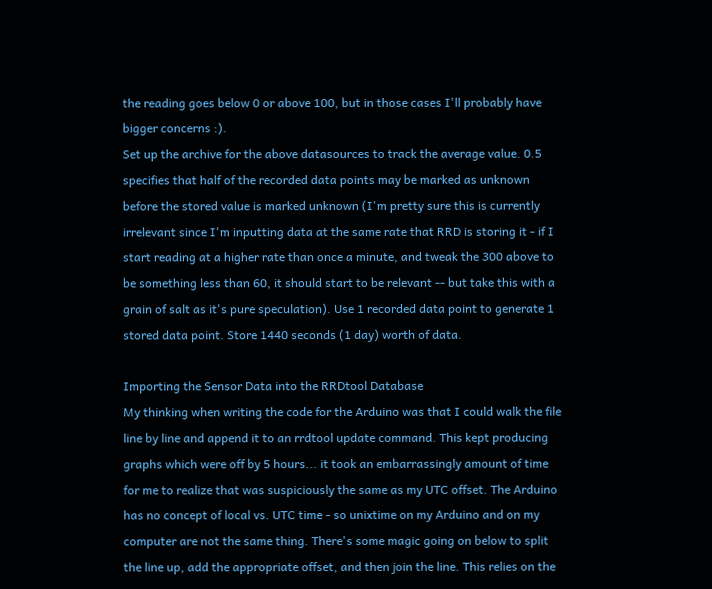the reading goes below 0 or above 100, but in those cases I'll probably have bigger concerns :).
Set up the archive for the above datasources to track the average value. 0.5 specifies that half of the recorded data points may be marked as unknown before the stored value is marked unknown (I'm pretty sure this is currently irrelevant since I'm inputting data at the same rate that RRD is storing it - if I start reading at a higher rate than once a minute, and tweak the 300 above to be something less than 60, it should start to be relevant -- but take this with a grain of salt as it's pure speculation). Use 1 recorded data point to generate 1 stored data point. Store 1440 seconds (1 day) worth of data.

Importing the Sensor Data into the RRDtool Database
My thinking when writing the code for the Arduino was that I could walk the file line by line and append it to an rrdtool update command. This kept producing graphs which were off by 5 hours... it took an embarrassingly amount of time for me to realize that was suspiciously the same as my UTC offset. The Arduino has no concept of local vs. UTC time - so unixtime on my Arduino and on my computer are not the same thing. There's some magic going on below to split the line up, add the appropriate offset, and then join the line. This relies on the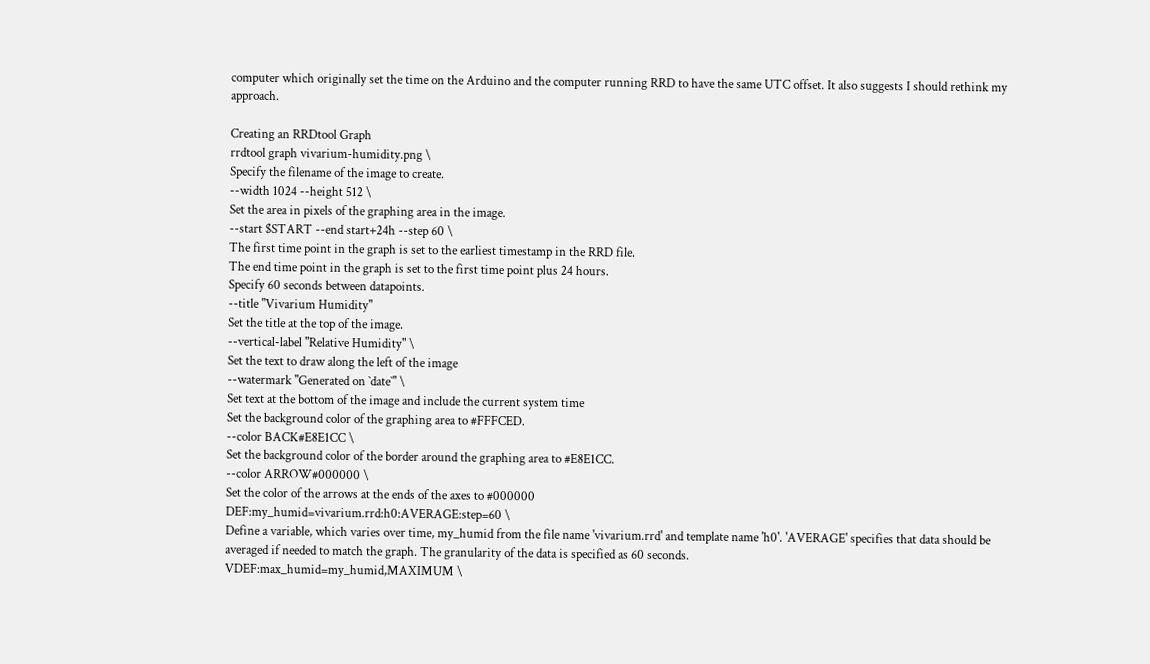computer which originally set the time on the Arduino and the computer running RRD to have the same UTC offset. It also suggests I should rethink my approach.

Creating an RRDtool Graph
rrdtool graph vivarium-humidity.png \
Specify the filename of the image to create.
--width 1024 --height 512 \
Set the area in pixels of the graphing area in the image.
--start $START --end start+24h --step 60 \
The first time point in the graph is set to the earliest timestamp in the RRD file.
The end time point in the graph is set to the first time point plus 24 hours.
Specify 60 seconds between datapoints.
--title "Vivarium Humidity"
Set the title at the top of the image.
--vertical-label "Relative Humidity" \
Set the text to draw along the left of the image
--watermark "Generated on `date`" \
Set text at the bottom of the image and include the current system time
Set the background color of the graphing area to #FFFCED.
--color BACK#E8E1CC \
Set the background color of the border around the graphing area to #E8E1CC.
--color ARROW#000000 \
Set the color of the arrows at the ends of the axes to #000000
DEF:my_humid=vivarium.rrd:h0:AVERAGE:step=60 \
Define a variable, which varies over time, my_humid from the file name 'vivarium.rrd' and template name 'h0'. 'AVERAGE' specifies that data should be averaged if needed to match the graph. The granularity of the data is specified as 60 seconds.
VDEF:max_humid=my_humid,MAXIMUM \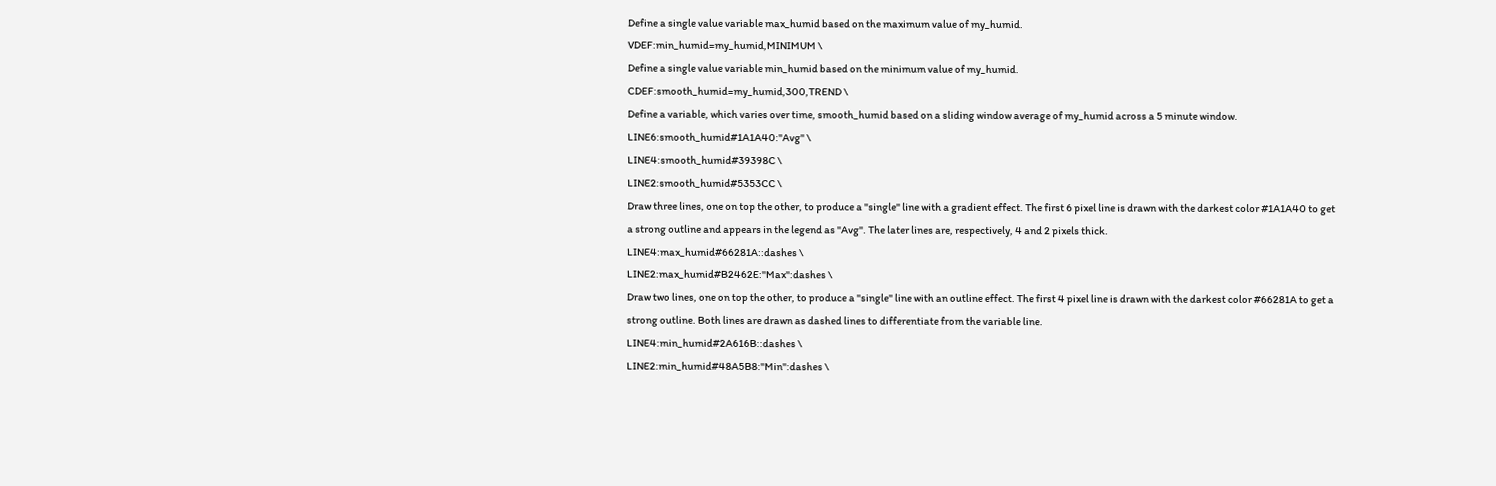Define a single value variable max_humid based on the maximum value of my_humid.
VDEF:min_humid=my_humid,MINIMUM \
Define a single value variable min_humid based on the minimum value of my_humid.
CDEF:smooth_humid=my_humid,300,TREND \
Define a variable, which varies over time, smooth_humid based on a sliding window average of my_humid across a 5 minute window.
LINE6:smooth_humid#1A1A40:"Avg" \
LINE4:smooth_humid#39398C \
LINE2:smooth_humid#5353CC \
Draw three lines, one on top the other, to produce a "single" line with a gradient effect. The first 6 pixel line is drawn with the darkest color #1A1A40 to get a strong outline and appears in the legend as "Avg". The later lines are, respectively, 4 and 2 pixels thick.
LINE4:max_humid#66281A::dashes \
LINE2:max_humid#B2462E:"Max":dashes \
Draw two lines, one on top the other, to produce a "single" line with an outline effect. The first 4 pixel line is drawn with the darkest color #66281A to get a strong outline. Both lines are drawn as dashed lines to differentiate from the variable line.
LINE4:min_humid#2A616B::dashes \
LINE2:min_humid#48A5B8:"Min":dashes \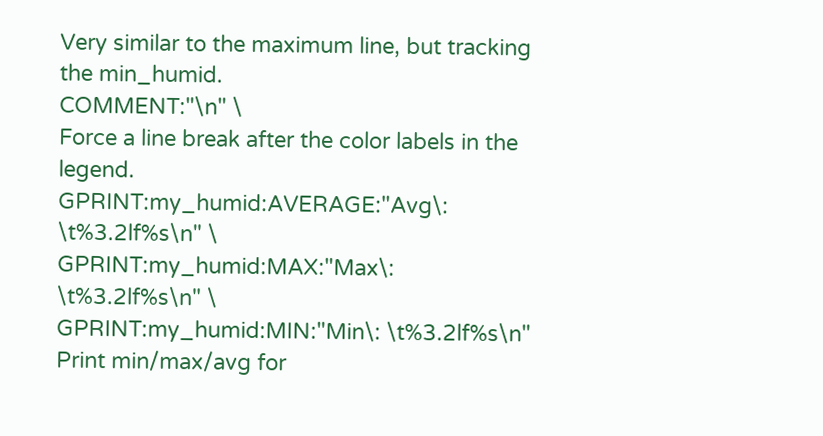Very similar to the maximum line, but tracking the min_humid.
COMMENT:"\n" \
Force a line break after the color labels in the legend.
GPRINT:my_humid:AVERAGE:"Avg\: \t%3.2lf%s\n" \
GPRINT:my_humid:MAX:"Max\: \t%3.2lf%s\n" \
GPRINT:my_humid:MIN:"Min\: \t%3.2lf%s\n"
Print min/max/avg for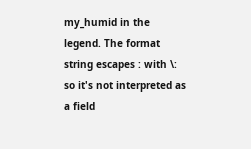my_humid in the legend. The format string escapes : with \: so it's not interpreted as a field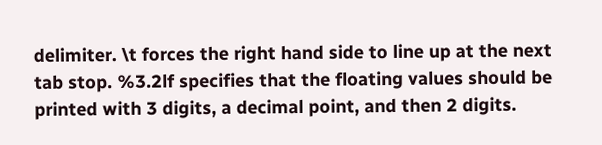delimiter. \t forces the right hand side to line up at the next tab stop. %3.2lf specifies that the floating values should be printed with 3 digits, a decimal point, and then 2 digits.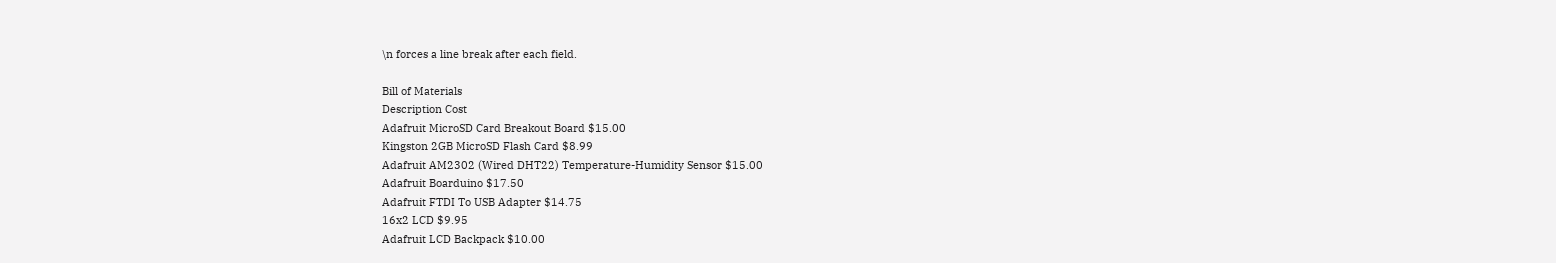\n forces a line break after each field.

Bill of Materials
Description Cost
Adafruit MicroSD Card Breakout Board $15.00
Kingston 2GB MicroSD Flash Card $8.99
Adafruit AM2302 (Wired DHT22) Temperature-Humidity Sensor $15.00
Adafruit Boarduino $17.50
Adafruit FTDI To USB Adapter $14.75
16x2 LCD $9.95
Adafruit LCD Backpack $10.00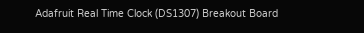Adafruit Real Time Clock (DS1307) Breakout Board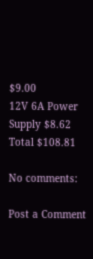$9.00
12V 6A Power Supply $8.62
Total $108.81

No comments:

Post a Comment